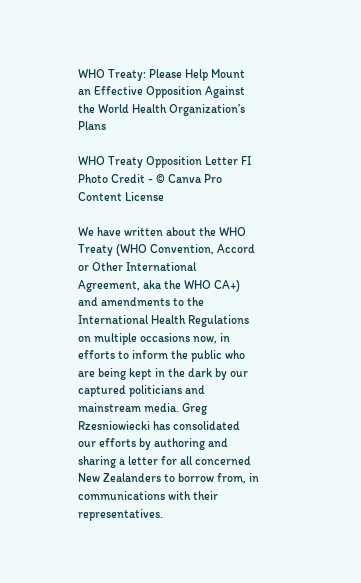WHO Treaty: Please Help Mount an Effective Opposition Against the World Health Organization’s Plans

WHO Treaty Opposition Letter FI
Photo Credit - © Canva Pro Content License

We have written about the WHO Treaty (WHO Convention, Accord or Other International Agreement, aka the WHO CA+) and amendments to the International Health Regulations on multiple occasions now, in efforts to inform the public who are being kept in the dark by our captured politicians and mainstream media. Greg Rzesniowiecki has consolidated our efforts by authoring and sharing a letter for all concerned New Zealanders to borrow from, in communications with their representatives.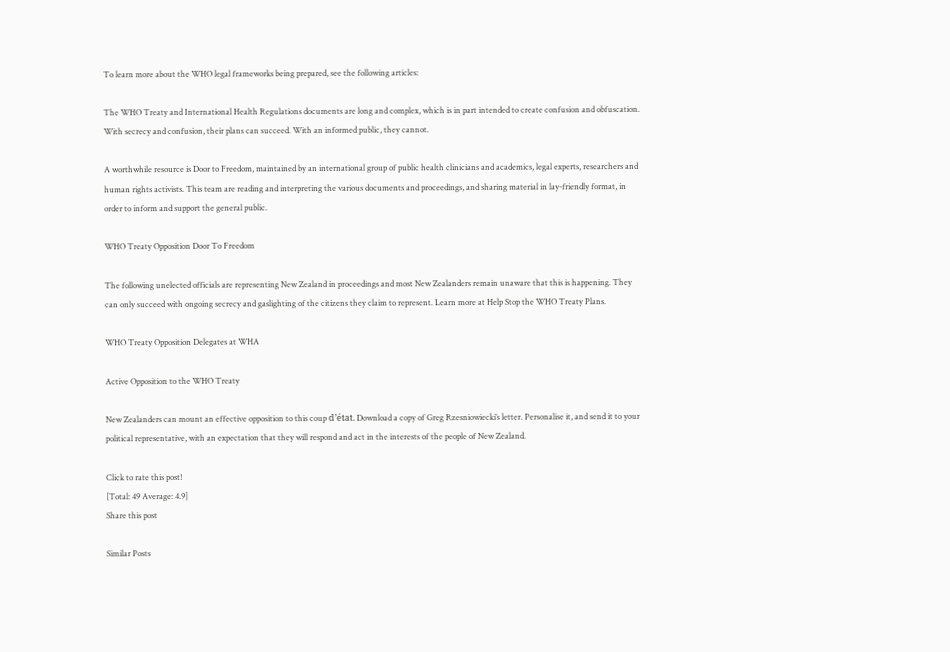To learn more about the WHO legal frameworks being prepared, see the following articles:

The WHO Treaty and International Health Regulations documents are long and complex, which is in part intended to create confusion and obfuscation. With secrecy and confusion, their plans can succeed. With an informed public, they cannot.

A worthwhile resource is Door to Freedom, maintained by an international group of public health clinicians and academics, legal experts, researchers and human rights activists. This team are reading and interpreting the various documents and proceedings, and sharing material in lay-friendly format, in order to inform and support the general public.

WHO Treaty Opposition Door To Freedom

The following unelected officials are representing New Zealand in proceedings and most New Zealanders remain unaware that this is happening. They can only succeed with ongoing secrecy and gaslighting of the citizens they claim to represent. Learn more at Help Stop the WHO Treaty Plans.

WHO Treaty Opposition Delegates at WHA

Active Opposition to the WHO Treaty

New Zealanders can mount an effective opposition to this coup d’état. Download a copy of Greg Rzesniowiecki’s letter. Personalise it, and send it to your political representative, with an expectation that they will respond and act in the interests of the people of New Zealand.

Click to rate this post!
[Total: 49 Average: 4.9]
Share this post

Similar Posts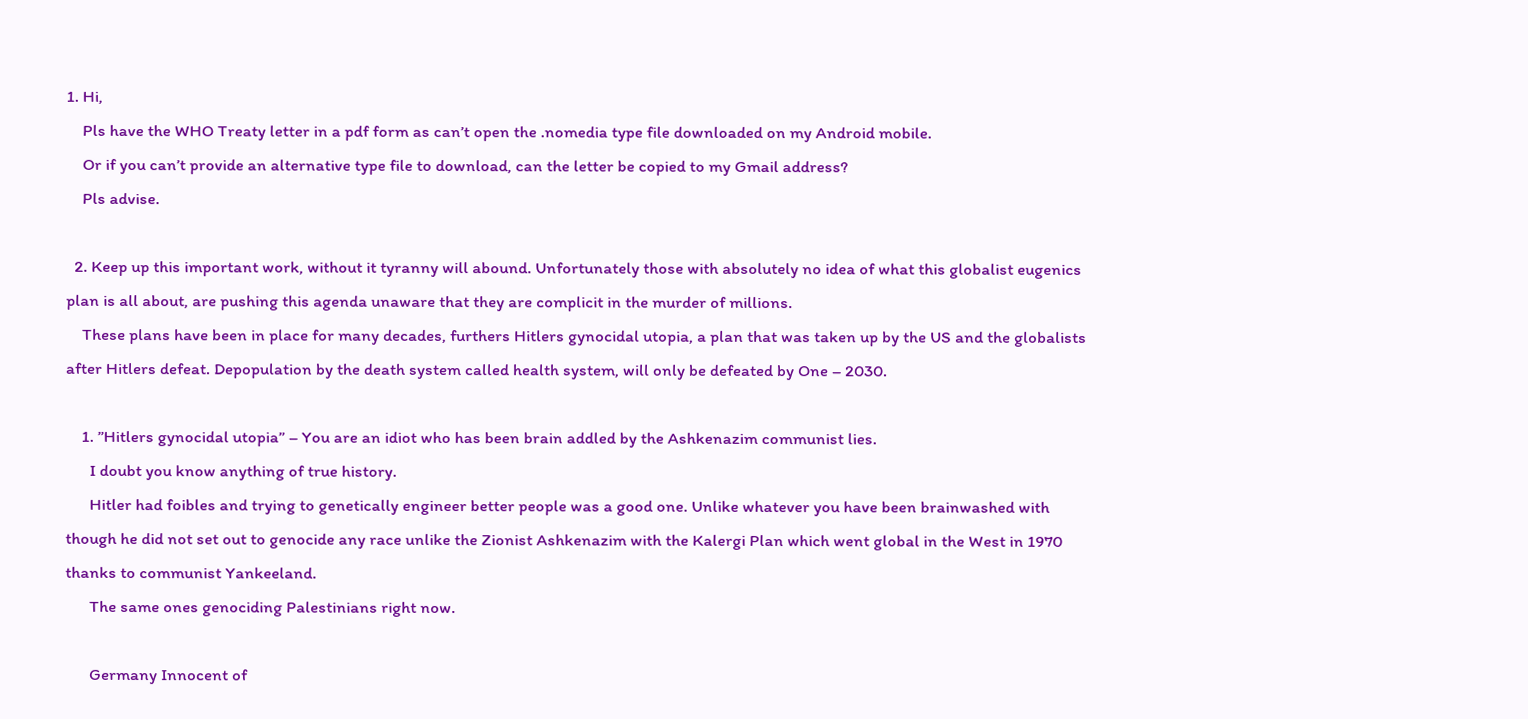1. Hi,
    Pls have the WHO Treaty letter in a pdf form as can’t open the .nomedia type file downloaded on my Android mobile.
    Or if you can’t provide an alternative type file to download, can the letter be copied to my Gmail address?
    Pls advise.

  2. Keep up this important work, without it tyranny will abound. Unfortunately those with absolutely no idea of what this globalist eugenics plan is all about, are pushing this agenda unaware that they are complicit in the murder of millions.
    These plans have been in place for many decades, furthers Hitlers gynocidal utopia, a plan that was taken up by the US and the globalists after Hitlers defeat. Depopulation by the death system called health system, will only be defeated by One – 2030.

    1. ”Hitlers gynocidal utopia” – You are an idiot who has been brain addled by the Ashkenazim communist lies.
      I doubt you know anything of true history.
      Hitler had foibles and trying to genetically engineer better people was a good one. Unlike whatever you have been brainwashed with though he did not set out to genocide any race unlike the Zionist Ashkenazim with the Kalergi Plan which went global in the West in 1970 thanks to communist Yankeeland.
      The same ones genociding Palestinians right now.

      Germany Innocent of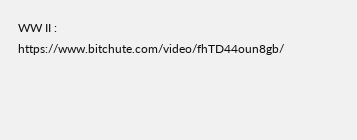WW II : https://www.bitchute.com/video/fhTD44oun8gb/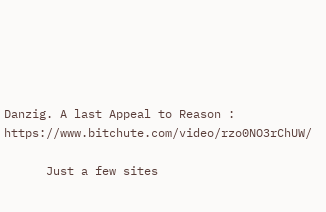Danzig. A last Appeal to Reason : https://www.bitchute.com/video/rzo0NO3rChUW/

      Just a few sites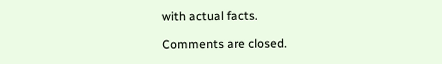with actual facts.

Comments are closed.